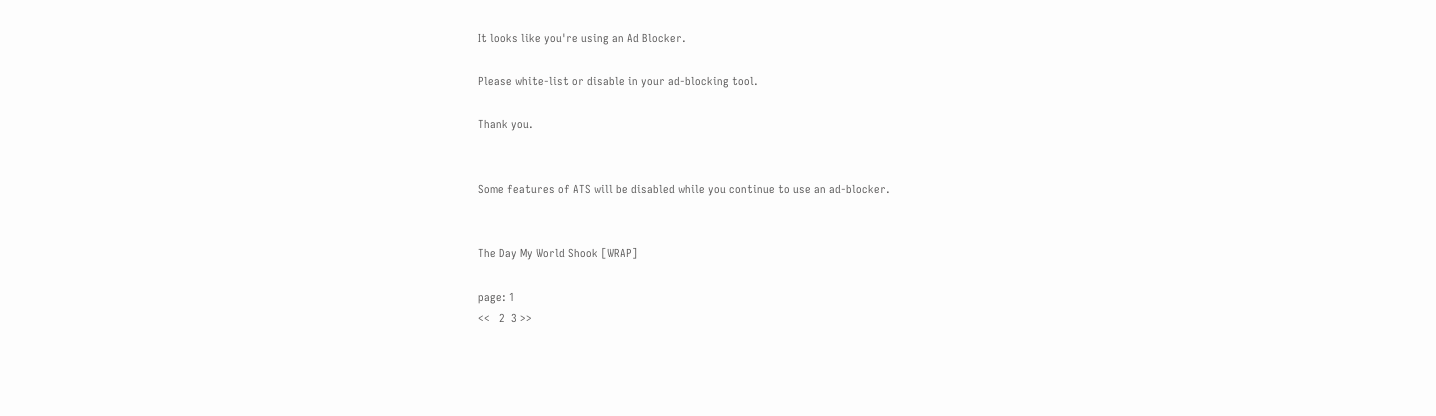It looks like you're using an Ad Blocker.

Please white-list or disable in your ad-blocking tool.

Thank you.


Some features of ATS will be disabled while you continue to use an ad-blocker.


The Day My World Shook [WRAP]

page: 1
<<   2  3 >>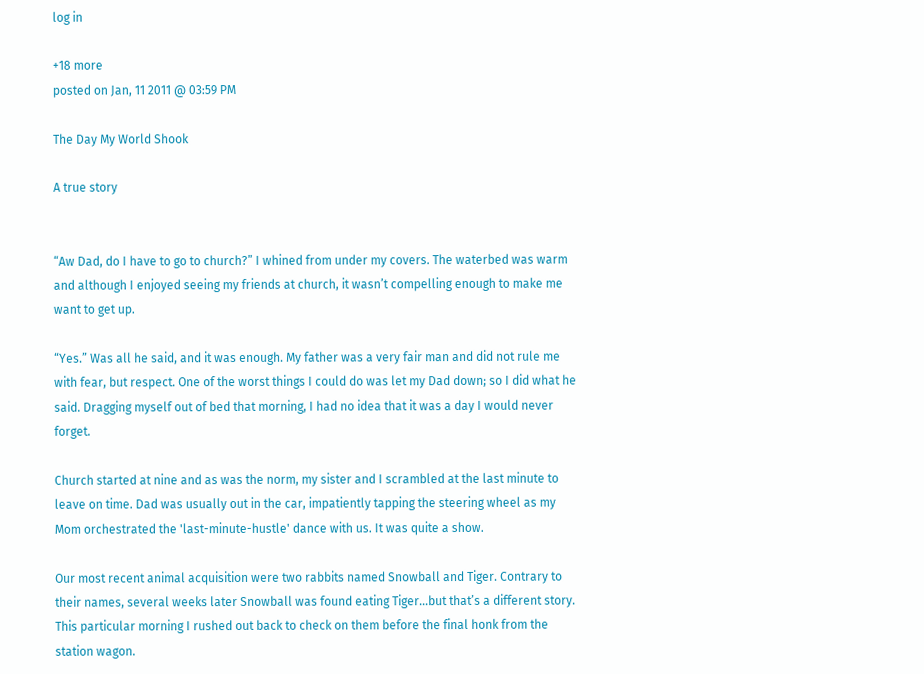log in

+18 more
posted on Jan, 11 2011 @ 03:59 PM

The Day My World Shook

A true story


“Aw Dad, do I have to go to church?” I whined from under my covers. The waterbed was warm and although I enjoyed seeing my friends at church, it wasn’t compelling enough to make me want to get up.

“Yes.” Was all he said, and it was enough. My father was a very fair man and did not rule me with fear, but respect. One of the worst things I could do was let my Dad down; so I did what he said. Dragging myself out of bed that morning, I had no idea that it was a day I would never forget.

Church started at nine and as was the norm, my sister and I scrambled at the last minute to leave on time. Dad was usually out in the car, impatiently tapping the steering wheel as my Mom orchestrated the 'last-minute-hustle' dance with us. It was quite a show.

Our most recent animal acquisition were two rabbits named Snowball and Tiger. Contrary to their names, several weeks later Snowball was found eating Tiger…but that’s a different story. This particular morning I rushed out back to check on them before the final honk from the station wagon.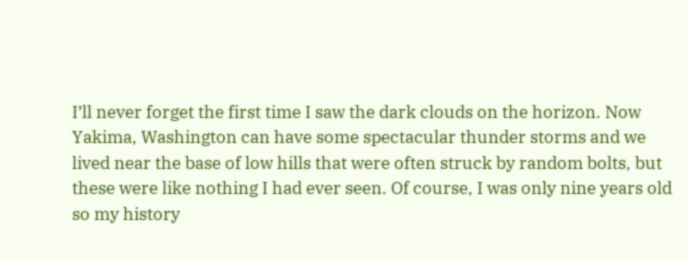I’ll never forget the first time I saw the dark clouds on the horizon. Now Yakima, Washington can have some spectacular thunder storms and we lived near the base of low hills that were often struck by random bolts, but these were like nothing I had ever seen. Of course, I was only nine years old so my history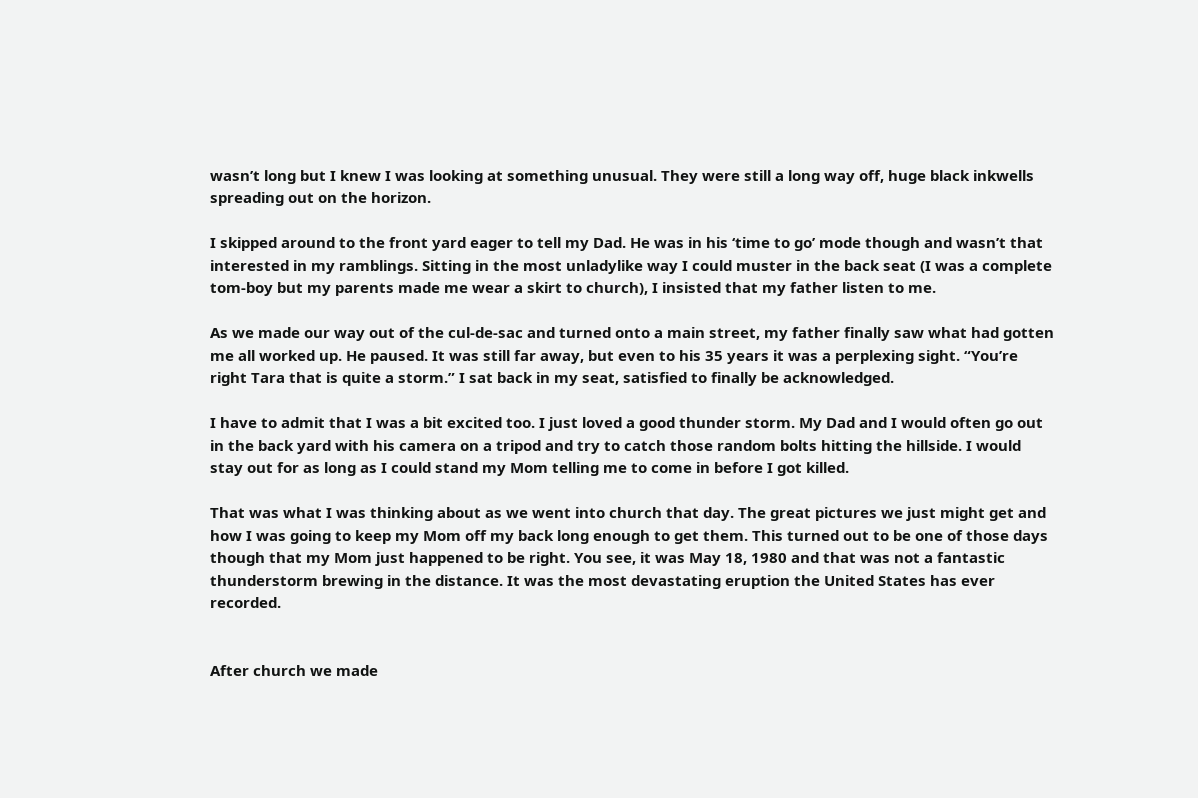wasn’t long but I knew I was looking at something unusual. They were still a long way off, huge black inkwells spreading out on the horizon.

I skipped around to the front yard eager to tell my Dad. He was in his ‘time to go’ mode though and wasn’t that interested in my ramblings. Sitting in the most unladylike way I could muster in the back seat (I was a complete tom-boy but my parents made me wear a skirt to church), I insisted that my father listen to me.

As we made our way out of the cul-de-sac and turned onto a main street, my father finally saw what had gotten me all worked up. He paused. It was still far away, but even to his 35 years it was a perplexing sight. “You’re right Tara that is quite a storm.” I sat back in my seat, satisfied to finally be acknowledged.

I have to admit that I was a bit excited too. I just loved a good thunder storm. My Dad and I would often go out in the back yard with his camera on a tripod and try to catch those random bolts hitting the hillside. I would stay out for as long as I could stand my Mom telling me to come in before I got killed.

That was what I was thinking about as we went into church that day. The great pictures we just might get and how I was going to keep my Mom off my back long enough to get them. This turned out to be one of those days though that my Mom just happened to be right. You see, it was May 18, 1980 and that was not a fantastic thunderstorm brewing in the distance. It was the most devastating eruption the United States has ever recorded.


After church we made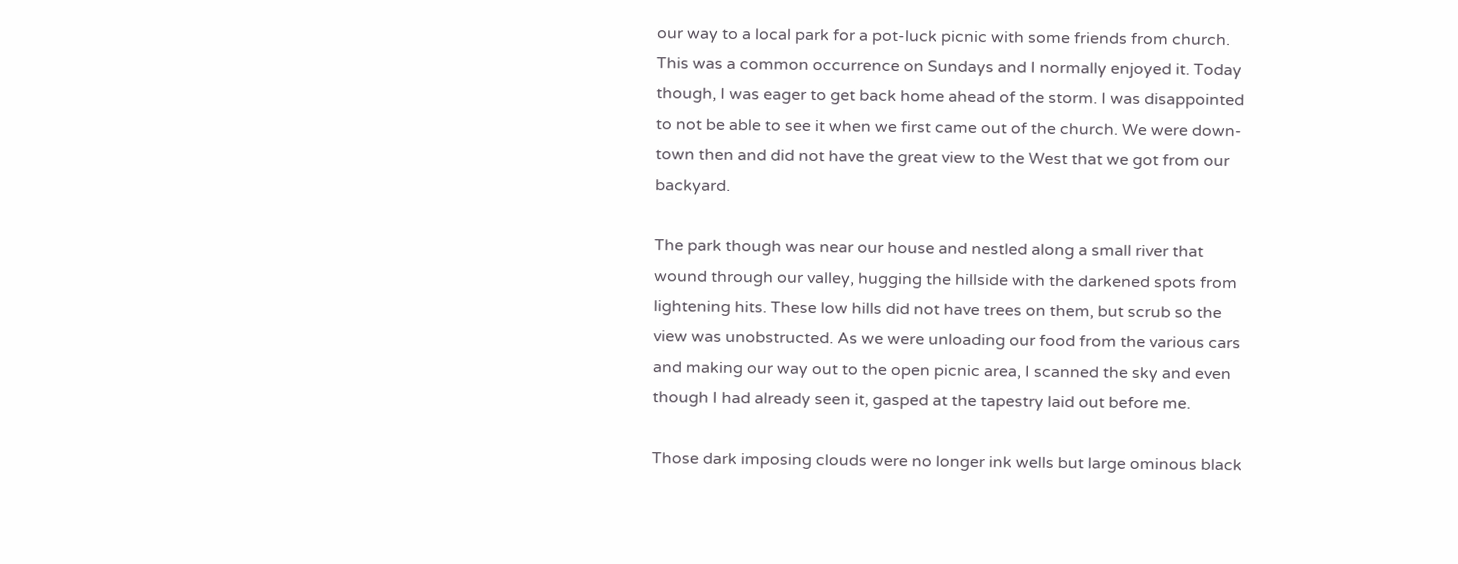our way to a local park for a pot-luck picnic with some friends from church. This was a common occurrence on Sundays and I normally enjoyed it. Today though, I was eager to get back home ahead of the storm. I was disappointed to not be able to see it when we first came out of the church. We were down-town then and did not have the great view to the West that we got from our backyard.

The park though was near our house and nestled along a small river that wound through our valley, hugging the hillside with the darkened spots from lightening hits. These low hills did not have trees on them, but scrub so the view was unobstructed. As we were unloading our food from the various cars and making our way out to the open picnic area, I scanned the sky and even though I had already seen it, gasped at the tapestry laid out before me.

Those dark imposing clouds were no longer ink wells but large ominous black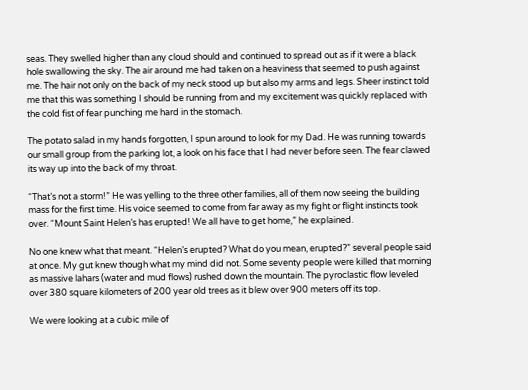seas. They swelled higher than any cloud should and continued to spread out as if it were a black hole swallowing the sky. The air around me had taken on a heaviness that seemed to push against me. The hair not only on the back of my neck stood up but also my arms and legs. Sheer instinct told me that this was something I should be running from and my excitement was quickly replaced with the cold fist of fear punching me hard in the stomach.

The potato salad in my hands forgotten, I spun around to look for my Dad. He was running towards our small group from the parking lot, a look on his face that I had never before seen. The fear clawed its way up into the back of my throat.

“That’s not a storm!” He was yelling to the three other families, all of them now seeing the building mass for the first time. His voice seemed to come from far away as my fight or flight instincts took over. “Mount Saint Helen’s has erupted! We all have to get home,” he explained.

No one knew what that meant. “Helen’s erupted? What do you mean, erupted?” several people said at once. My gut knew though what my mind did not. Some seventy people were killed that morning as massive lahars (water and mud flows) rushed down the mountain. The pyroclastic flow leveled over 380 square kilometers of 200 year old trees as it blew over 900 meters off its top.

We were looking at a cubic mile of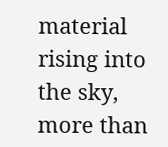material rising into the sky, more than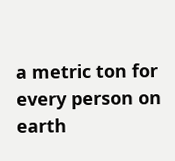a metric ton for every person on earth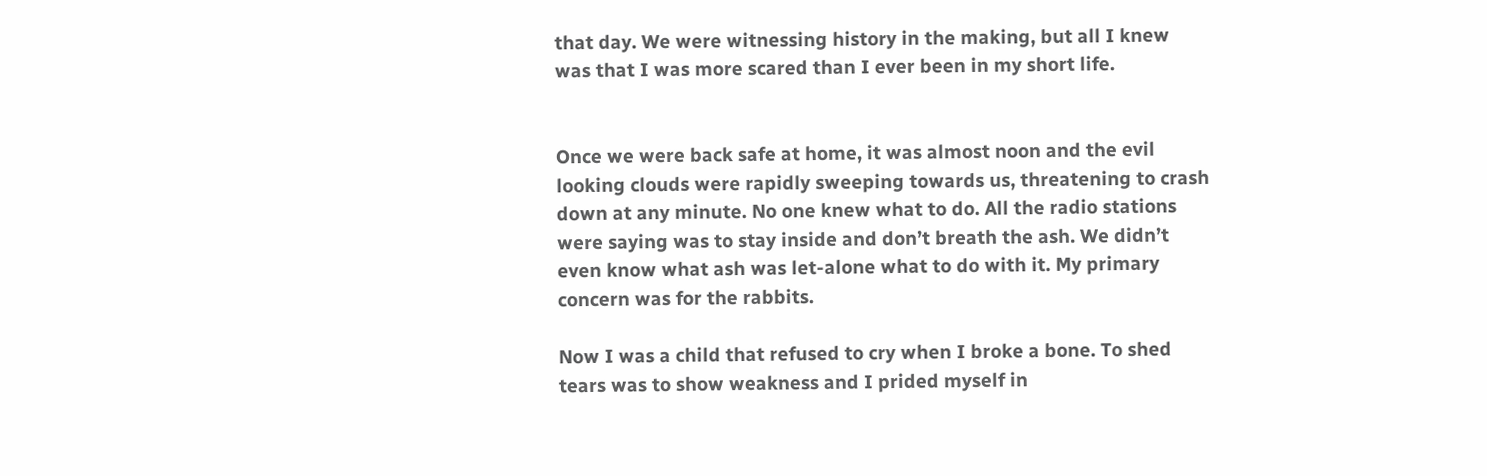that day. We were witnessing history in the making, but all I knew was that I was more scared than I ever been in my short life.


Once we were back safe at home, it was almost noon and the evil looking clouds were rapidly sweeping towards us, threatening to crash down at any minute. No one knew what to do. All the radio stations were saying was to stay inside and don’t breath the ash. We didn’t even know what ash was let-alone what to do with it. My primary concern was for the rabbits.

Now I was a child that refused to cry when I broke a bone. To shed tears was to show weakness and I prided myself in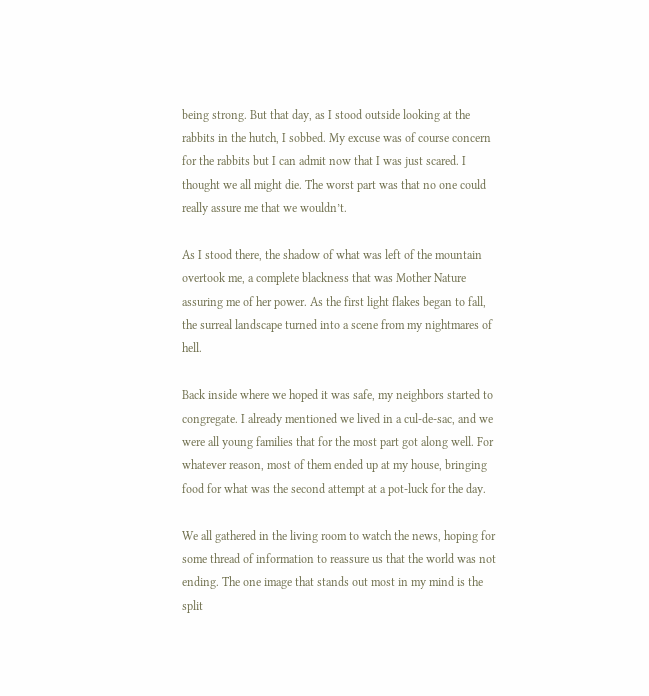being strong. But that day, as I stood outside looking at the rabbits in the hutch, I sobbed. My excuse was of course concern for the rabbits but I can admit now that I was just scared. I thought we all might die. The worst part was that no one could really assure me that we wouldn’t.

As I stood there, the shadow of what was left of the mountain overtook me, a complete blackness that was Mother Nature assuring me of her power. As the first light flakes began to fall, the surreal landscape turned into a scene from my nightmares of hell.

Back inside where we hoped it was safe, my neighbors started to congregate. I already mentioned we lived in a cul-de-sac, and we were all young families that for the most part got along well. For whatever reason, most of them ended up at my house, bringing food for what was the second attempt at a pot-luck for the day.

We all gathered in the living room to watch the news, hoping for some thread of information to reassure us that the world was not ending. The one image that stands out most in my mind is the split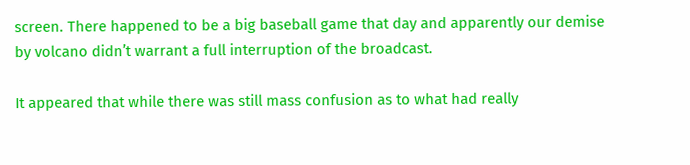screen. There happened to be a big baseball game that day and apparently our demise by volcano didn’t warrant a full interruption of the broadcast.

It appeared that while there was still mass confusion as to what had really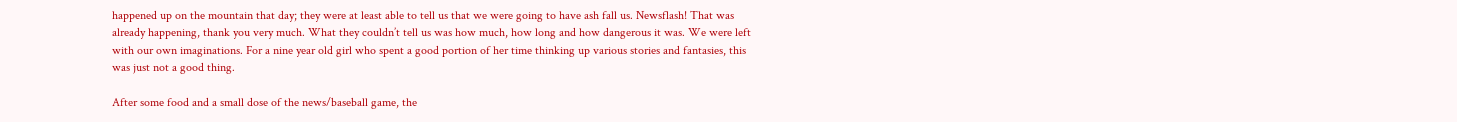happened up on the mountain that day; they were at least able to tell us that we were going to have ash fall us. Newsflash! That was already happening, thank you very much. What they couldn’t tell us was how much, how long and how dangerous it was. We were left with our own imaginations. For a nine year old girl who spent a good portion of her time thinking up various stories and fantasies, this was just not a good thing.

After some food and a small dose of the news/baseball game, the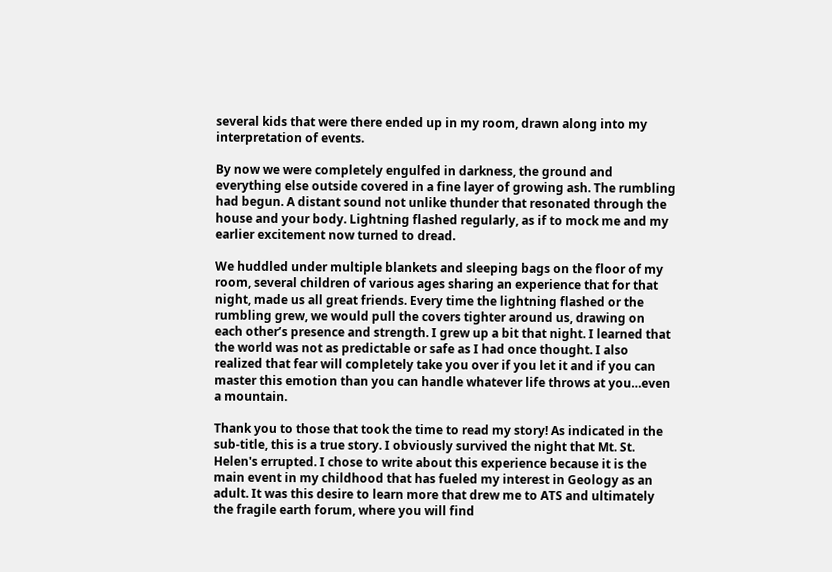several kids that were there ended up in my room, drawn along into my interpretation of events.

By now we were completely engulfed in darkness, the ground and everything else outside covered in a fine layer of growing ash. The rumbling had begun. A distant sound not unlike thunder that resonated through the house and your body. Lightning flashed regularly, as if to mock me and my earlier excitement now turned to dread.

We huddled under multiple blankets and sleeping bags on the floor of my room, several children of various ages sharing an experience that for that night, made us all great friends. Every time the lightning flashed or the rumbling grew, we would pull the covers tighter around us, drawing on each other’s presence and strength. I grew up a bit that night. I learned that the world was not as predictable or safe as I had once thought. I also realized that fear will completely take you over if you let it and if you can master this emotion than you can handle whatever life throws at you…even a mountain.

Thank you to those that took the time to read my story! As indicated in the sub-title, this is a true story. I obviously survived the night that Mt. St. Helen's errupted. I chose to write about this experience because it is the main event in my childhood that has fueled my interest in Geology as an adult. It was this desire to learn more that drew me to ATS and ultimately the fragile earth forum, where you will find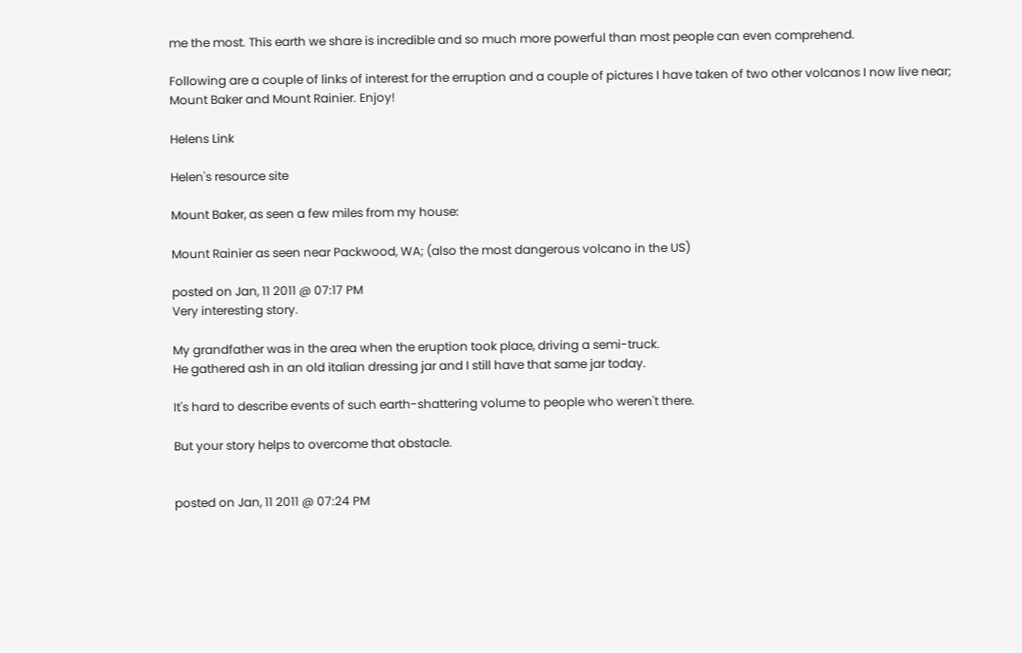me the most. This earth we share is incredible and so much more powerful than most people can even comprehend.

Following are a couple of links of interest for the erruption and a couple of pictures I have taken of two other volcanos I now live near; Mount Baker and Mount Rainier. Enjoy!

Helens Link

Helen's resource site

Mount Baker, as seen a few miles from my house:

Mount Rainier as seen near Packwood, WA; (also the most dangerous volcano in the US)

posted on Jan, 11 2011 @ 07:17 PM
Very interesting story.

My grandfather was in the area when the eruption took place, driving a semi-truck.
He gathered ash in an old italian dressing jar and I still have that same jar today.

It's hard to describe events of such earth-shattering volume to people who weren't there.

But your story helps to overcome that obstacle.


posted on Jan, 11 2011 @ 07:24 PM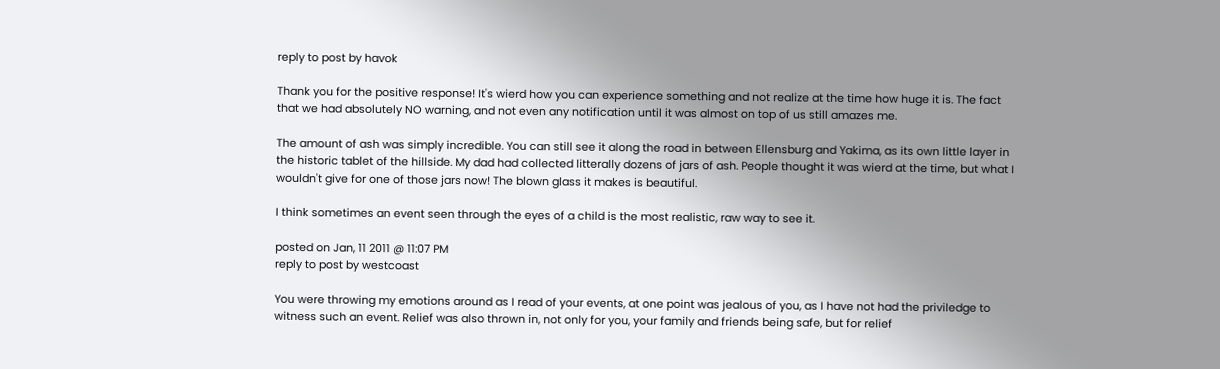reply to post by havok

Thank you for the positive response! It's wierd how you can experience something and not realize at the time how huge it is. The fact that we had absolutely NO warning, and not even any notification until it was almost on top of us still amazes me.

The amount of ash was simply incredible. You can still see it along the road in between Ellensburg and Yakima, as its own little layer in the historic tablet of the hillside. My dad had collected litterally dozens of jars of ash. People thought it was wierd at the time, but what I wouldn't give for one of those jars now! The blown glass it makes is beautiful.

I think sometimes an event seen through the eyes of a child is the most realistic, raw way to see it.

posted on Jan, 11 2011 @ 11:07 PM
reply to post by westcoast

You were throwing my emotions around as I read of your events, at one point was jealous of you, as I have not had the priviledge to witness such an event. Relief was also thrown in, not only for you, your family and friends being safe, but for relief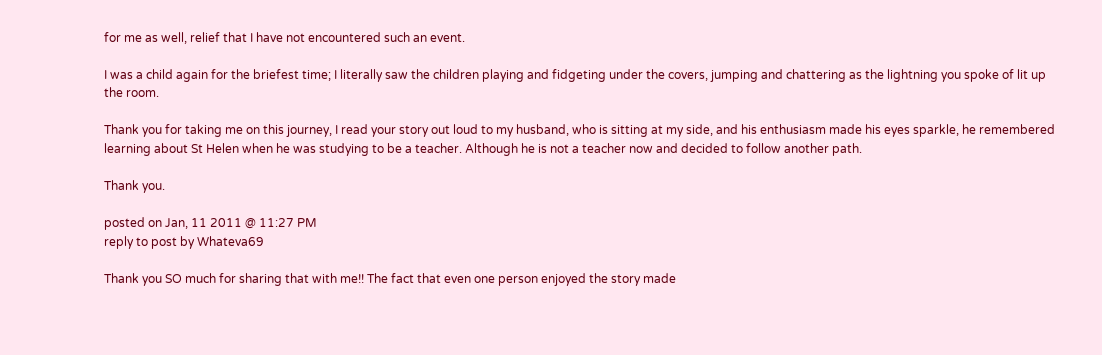for me as well, relief that I have not encountered such an event.

I was a child again for the briefest time; I literally saw the children playing and fidgeting under the covers, jumping and chattering as the lightning you spoke of lit up the room.

Thank you for taking me on this journey, I read your story out loud to my husband, who is sitting at my side, and his enthusiasm made his eyes sparkle, he remembered learning about St Helen when he was studying to be a teacher. Although he is not a teacher now and decided to follow another path.

Thank you.

posted on Jan, 11 2011 @ 11:27 PM
reply to post by Whateva69

Thank you SO much for sharing that with me!! The fact that even one person enjoyed the story made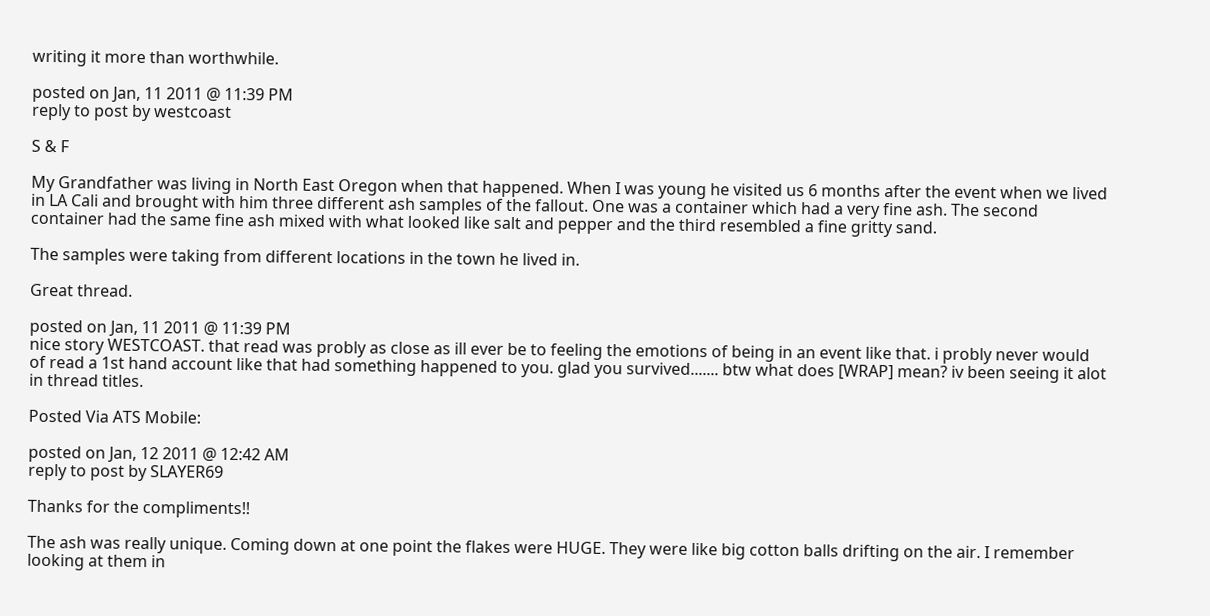writing it more than worthwhile.

posted on Jan, 11 2011 @ 11:39 PM
reply to post by westcoast

S & F

My Grandfather was living in North East Oregon when that happened. When I was young he visited us 6 months after the event when we lived in LA Cali and brought with him three different ash samples of the fallout. One was a container which had a very fine ash. The second container had the same fine ash mixed with what looked like salt and pepper and the third resembled a fine gritty sand.

The samples were taking from different locations in the town he lived in.

Great thread.

posted on Jan, 11 2011 @ 11:39 PM
nice story WESTCOAST. that read was probly as close as ill ever be to feeling the emotions of being in an event like that. i probly never would of read a 1st hand account like that had something happened to you. glad you survived....... btw what does [WRAP] mean? iv been seeing it alot in thread titles.

Posted Via ATS Mobile:

posted on Jan, 12 2011 @ 12:42 AM
reply to post by SLAYER69

Thanks for the compliments!!

The ash was really unique. Coming down at one point the flakes were HUGE. They were like big cotton balls drifting on the air. I remember looking at them in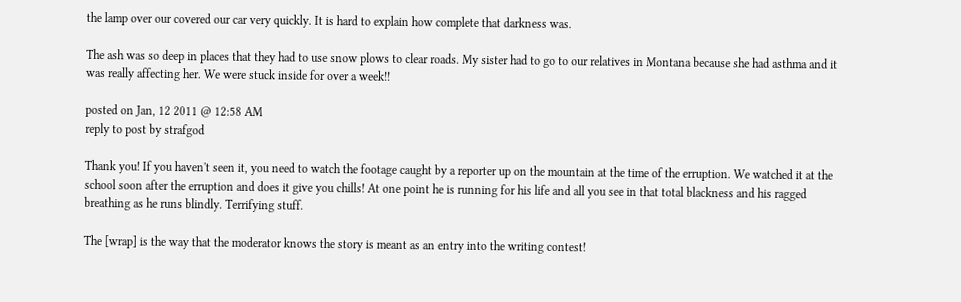the lamp over our covered our car very quickly. It is hard to explain how complete that darkness was.

The ash was so deep in places that they had to use snow plows to clear roads. My sister had to go to our relatives in Montana because she had asthma and it was really affecting her. We were stuck inside for over a week!!

posted on Jan, 12 2011 @ 12:58 AM
reply to post by strafgod

Thank you! If you haven't seen it, you need to watch the footage caught by a reporter up on the mountain at the time of the erruption. We watched it at the school soon after the erruption and does it give you chills! At one point he is running for his life and all you see in that total blackness and his ragged breathing as he runs blindly. Terrifying stuff.

The [wrap] is the way that the moderator knows the story is meant as an entry into the writing contest!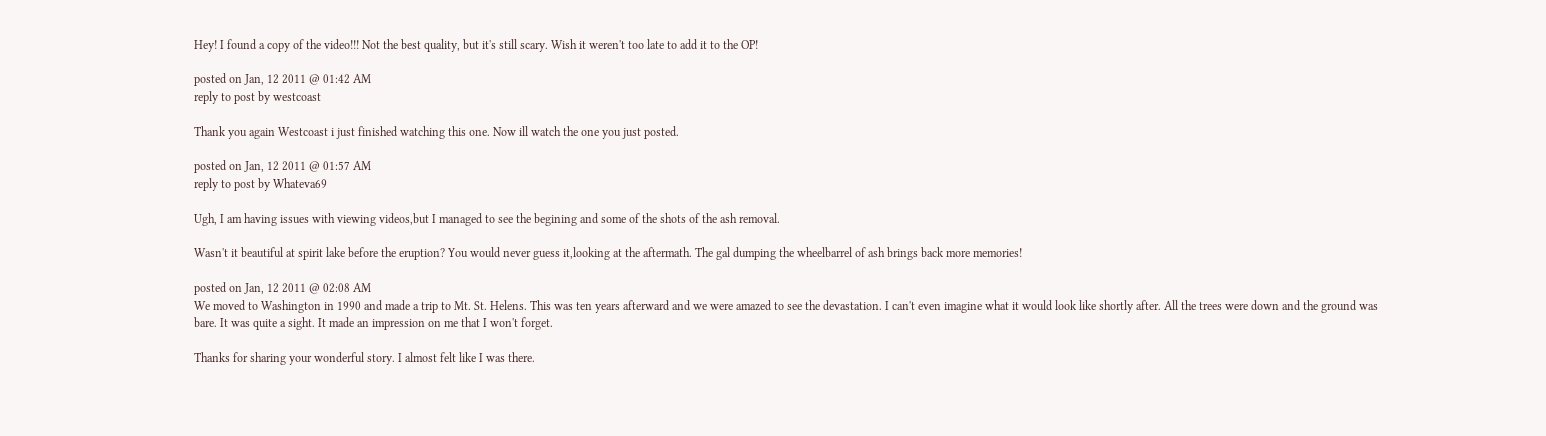Hey! I found a copy of the video!!! Not the best quality, but it's still scary. Wish it weren't too late to add it to the OP!

posted on Jan, 12 2011 @ 01:42 AM
reply to post by westcoast

Thank you again Westcoast i just finished watching this one. Now ill watch the one you just posted.

posted on Jan, 12 2011 @ 01:57 AM
reply to post by Whateva69

Ugh, I am having issues with viewing videos,but I managed to see the begining and some of the shots of the ash removal.

Wasn't it beautiful at spirit lake before the eruption? You would never guess it,looking at the aftermath. The gal dumping the wheelbarrel of ash brings back more memories!

posted on Jan, 12 2011 @ 02:08 AM
We moved to Washington in 1990 and made a trip to Mt. St. Helens. This was ten years afterward and we were amazed to see the devastation. I can't even imagine what it would look like shortly after. All the trees were down and the ground was bare. It was quite a sight. It made an impression on me that I won't forget.

Thanks for sharing your wonderful story. I almost felt like I was there.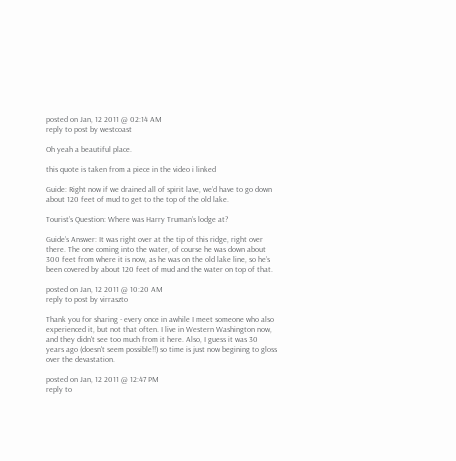posted on Jan, 12 2011 @ 02:14 AM
reply to post by westcoast

Oh yeah a beautiful place.

this quote is taken from a piece in the video i linked

Guide: Right now if we drained all of spirit lave, we’d have to go down about 120 feet of mud to get to the top of the old lake.

Tourist’s Question: Where was Harry Truman’s lodge at?

Guide’s Answer: It was right over at the tip of this ridge, right over there. The one coming into the water, of course he was down about 300 feet from where it is now, as he was on the old lake line, so he’s been covered by about 120 feet of mud and the water on top of that.

posted on Jan, 12 2011 @ 10:20 AM
reply to post by virraszto

Thank you for sharing - every once in awhile I meet someone who also experienced it, but not that often. I live in Western Washington now, and they didn't see too much from it here. Also, I guess it was 30 years ago (doesn't seem possible!!) so time is just now begining to gloss over the devastation.

posted on Jan, 12 2011 @ 12:47 PM
reply to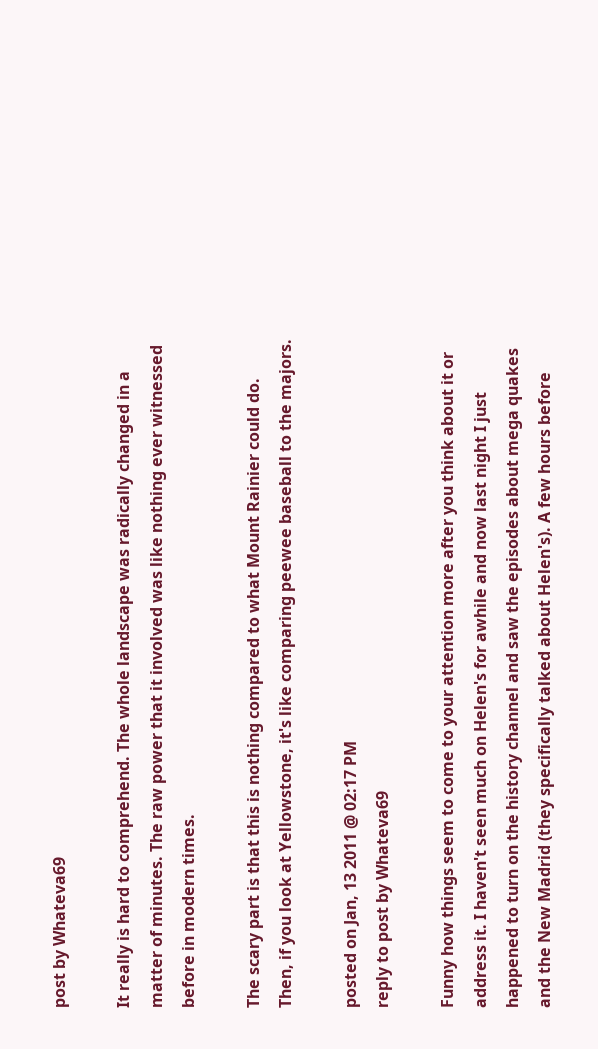post by Whateva69

It really is hard to comprehend. The whole landscape was radically changed in a matter of minutes. The raw power that it involved was like nothing ever witnessed before in modern times.

The scary part is that this is nothing compared to what Mount Rainier could do. Then, if you look at Yellowstone, it's like comparing peewee baseball to the majors.

posted on Jan, 13 2011 @ 02:17 PM
reply to post by Whateva69

Funny how things seem to come to your attention more after you think about it or address it. I haven't seen much on Helen's for awhile and now last night I just happened to turn on the history channel and saw the episodes about mega quakes and the New Madrid (they specifically talked about Helen's). A few hours before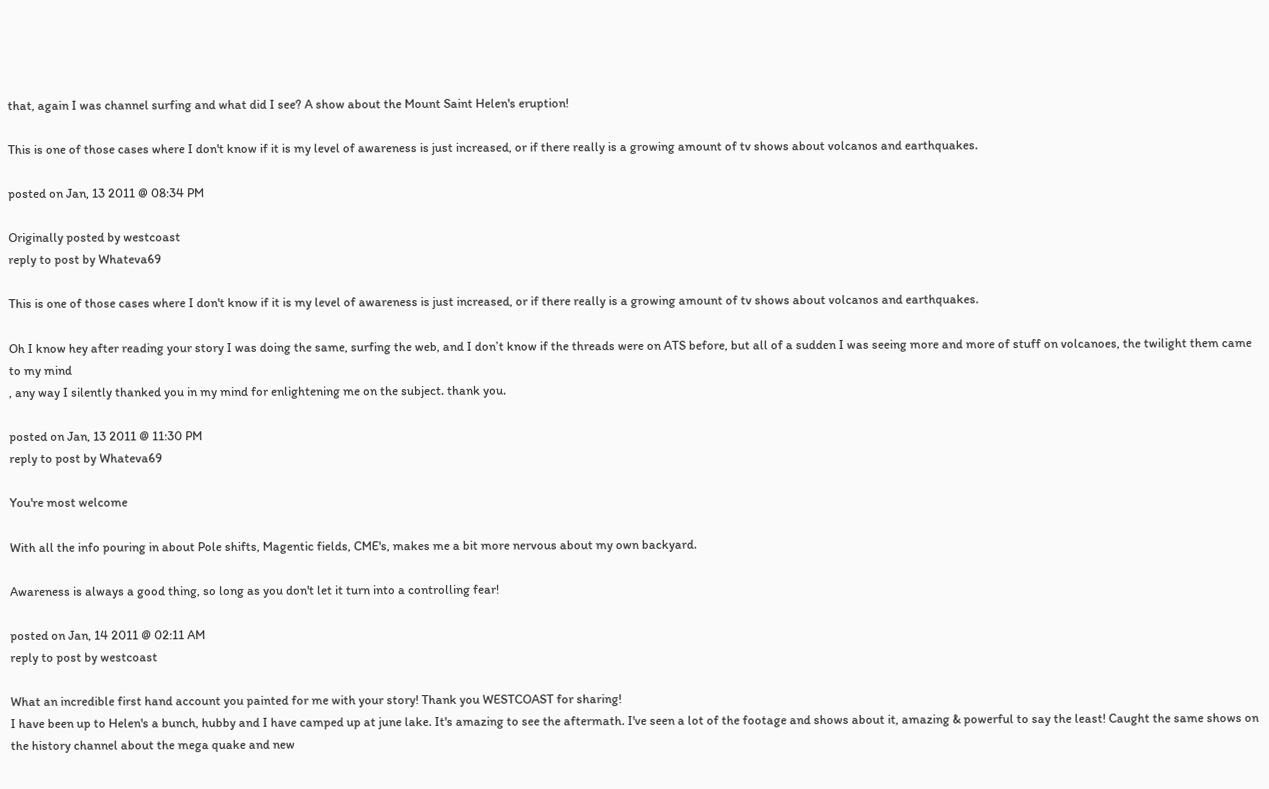that, again I was channel surfing and what did I see? A show about the Mount Saint Helen's eruption!

This is one of those cases where I don't know if it is my level of awareness is just increased, or if there really is a growing amount of tv shows about volcanos and earthquakes.

posted on Jan, 13 2011 @ 08:34 PM

Originally posted by westcoast
reply to post by Whateva69

This is one of those cases where I don't know if it is my level of awareness is just increased, or if there really is a growing amount of tv shows about volcanos and earthquakes.

Oh I know hey after reading your story I was doing the same, surfing the web, and I don’t know if the threads were on ATS before, but all of a sudden I was seeing more and more of stuff on volcanoes, the twilight them came to my mind
, any way I silently thanked you in my mind for enlightening me on the subject. thank you.

posted on Jan, 13 2011 @ 11:30 PM
reply to post by Whateva69

You're most welcome

With all the info pouring in about Pole shifts, Magentic fields, CME's, makes me a bit more nervous about my own backyard.

Awareness is always a good thing, so long as you don't let it turn into a controlling fear!

posted on Jan, 14 2011 @ 02:11 AM
reply to post by westcoast

What an incredible first hand account you painted for me with your story! Thank you WESTCOAST for sharing!
I have been up to Helen's a bunch, hubby and I have camped up at june lake. It's amazing to see the aftermath. I've seen a lot of the footage and shows about it, amazing & powerful to say the least! Caught the same shows on the history channel about the mega quake and new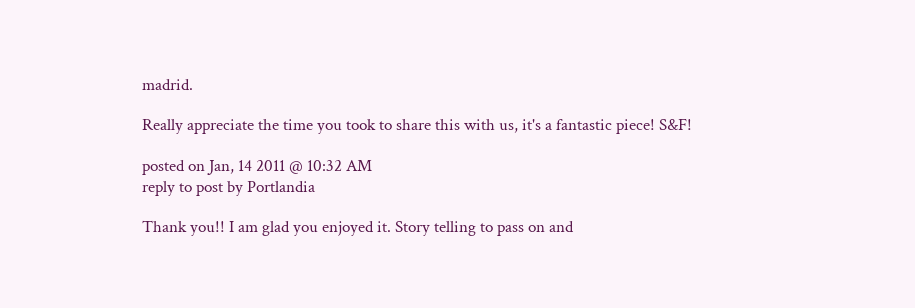madrid.

Really appreciate the time you took to share this with us, it's a fantastic piece! S&F!

posted on Jan, 14 2011 @ 10:32 AM
reply to post by Portlandia

Thank you!! I am glad you enjoyed it. Story telling to pass on and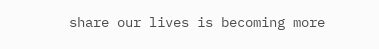share our lives is becoming more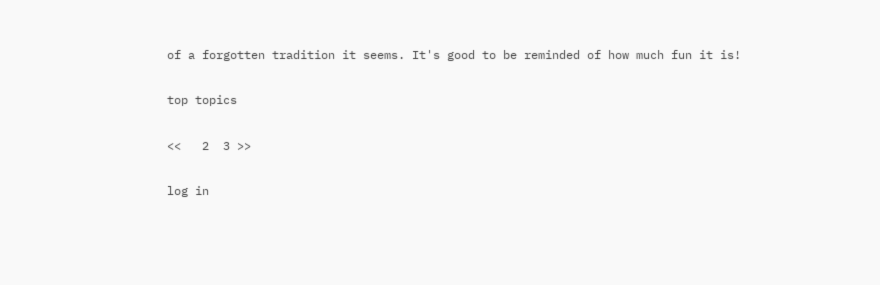of a forgotten tradition it seems. It's good to be reminded of how much fun it is!

top topics

<<   2  3 >>

log in